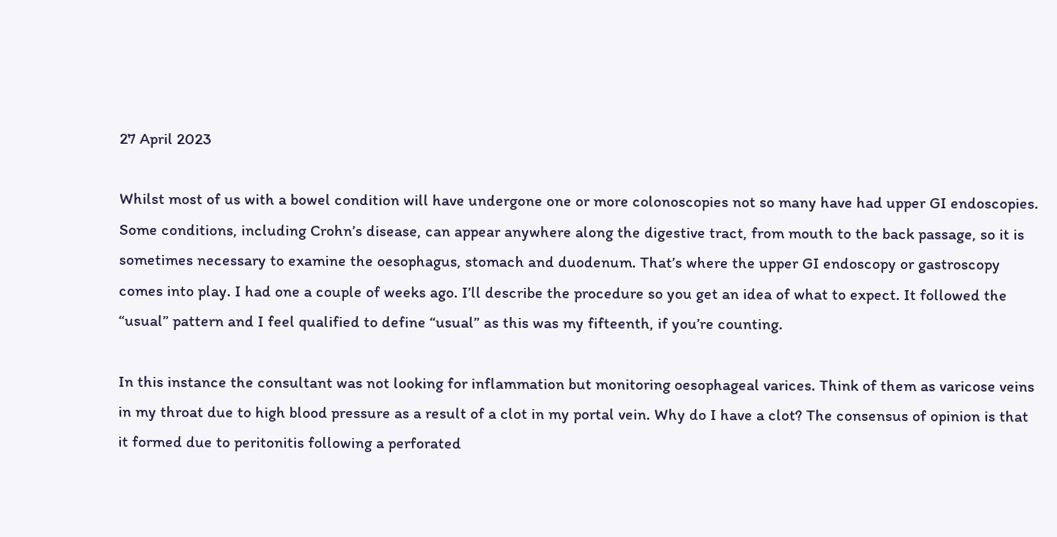27 April 2023

Whilst most of us with a bowel condition will have undergone one or more colonoscopies not so many have had upper GI endoscopies. Some conditions, including Crohn’s disease, can appear anywhere along the digestive tract, from mouth to the back passage, so it is sometimes necessary to examine the oesophagus, stomach and duodenum. That’s where the upper GI endoscopy or gastroscopy comes into play. I had one a couple of weeks ago. I’ll describe the procedure so you get an idea of what to expect. It followed the “usual” pattern and I feel qualified to define “usual” as this was my fifteenth, if you’re counting.

In this instance the consultant was not looking for inflammation but monitoring oesophageal varices. Think of them as varicose veins in my throat due to high blood pressure as a result of a clot in my portal vein. Why do I have a clot? The consensus of opinion is that it formed due to peritonitis following a perforated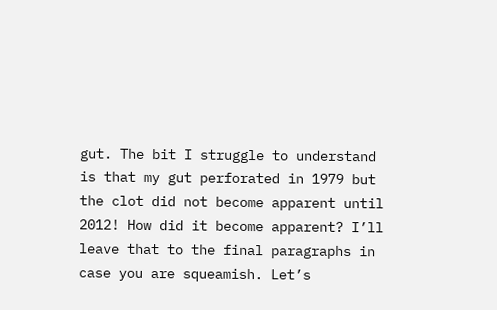gut. The bit I struggle to understand is that my gut perforated in 1979 but the clot did not become apparent until 2012! How did it become apparent? I’ll leave that to the final paragraphs in case you are squeamish. Let’s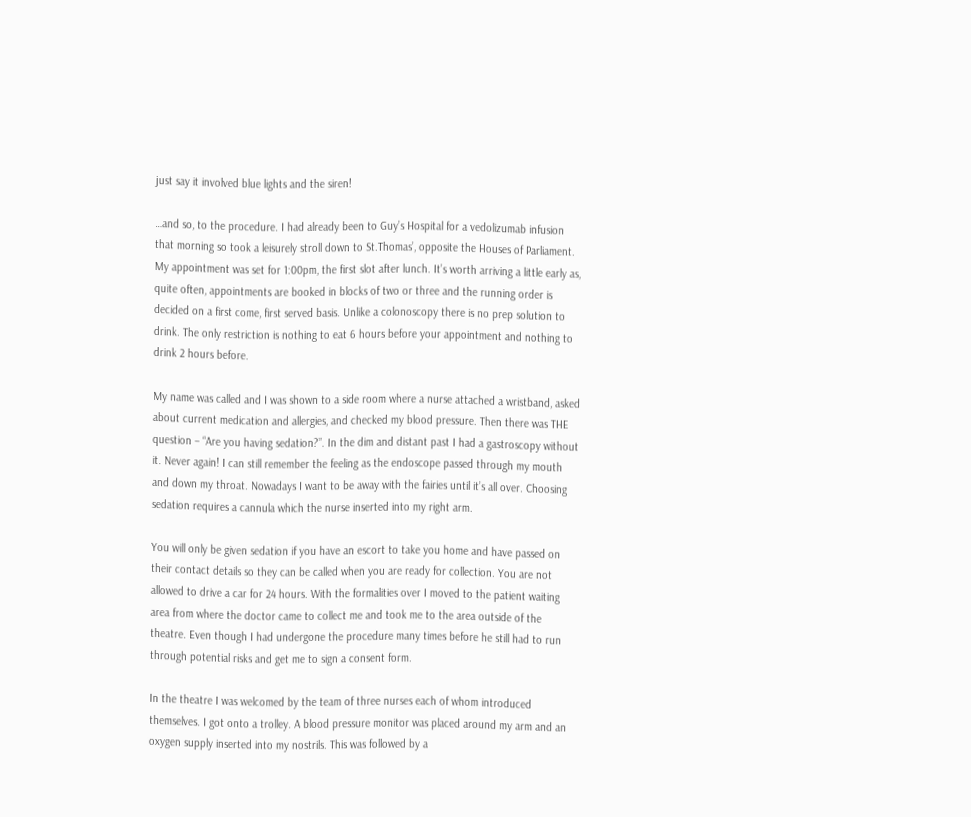just say it involved blue lights and the siren!

…and so, to the procedure. I had already been to Guy’s Hospital for a vedolizumab infusion that morning so took a leisurely stroll down to St.Thomas’, opposite the Houses of Parliament. My appointment was set for 1:00pm, the first slot after lunch. It’s worth arriving a little early as, quite often, appointments are booked in blocks of two or three and the running order is decided on a first come, first served basis. Unlike a colonoscopy there is no prep solution to drink. The only restriction is nothing to eat 6 hours before your appointment and nothing to drink 2 hours before.

My name was called and I was shown to a side room where a nurse attached a wristband, asked about current medication and allergies, and checked my blood pressure. Then there was THE question – “Are you having sedation?”. In the dim and distant past I had a gastroscopy without it. Never again! I can still remember the feeling as the endoscope passed through my mouth and down my throat. Nowadays I want to be away with the fairies until it’s all over. Choosing sedation requires a cannula which the nurse inserted into my right arm.

You will only be given sedation if you have an escort to take you home and have passed on their contact details so they can be called when you are ready for collection. You are not allowed to drive a car for 24 hours. With the formalities over I moved to the patient waiting area from where the doctor came to collect me and took me to the area outside of the theatre. Even though I had undergone the procedure many times before he still had to run through potential risks and get me to sign a consent form.

In the theatre I was welcomed by the team of three nurses each of whom introduced themselves. I got onto a trolley. A blood pressure monitor was placed around my arm and an oxygen supply inserted into my nostrils. This was followed by a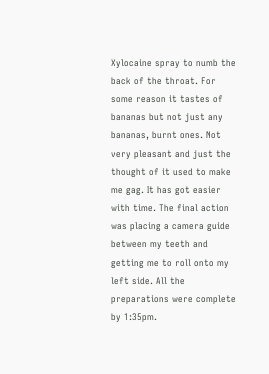Xylocaine spray to numb the back of the throat. For some reason it tastes of bananas but not just any bananas, burnt ones. Not very pleasant and just the thought of it used to make me gag. It has got easier with time. The final action was placing a camera guide between my teeth and getting me to roll onto my left side. All the preparations were complete by 1:35pm.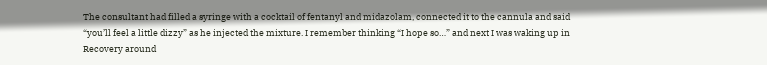The consultant had filled a syringe with a cocktail of fentanyl and midazolam, connected it to the cannula and said “you’ll feel a little dizzy” as he injected the mixture. I remember thinking “I hope so…” and next I was waking up in Recovery around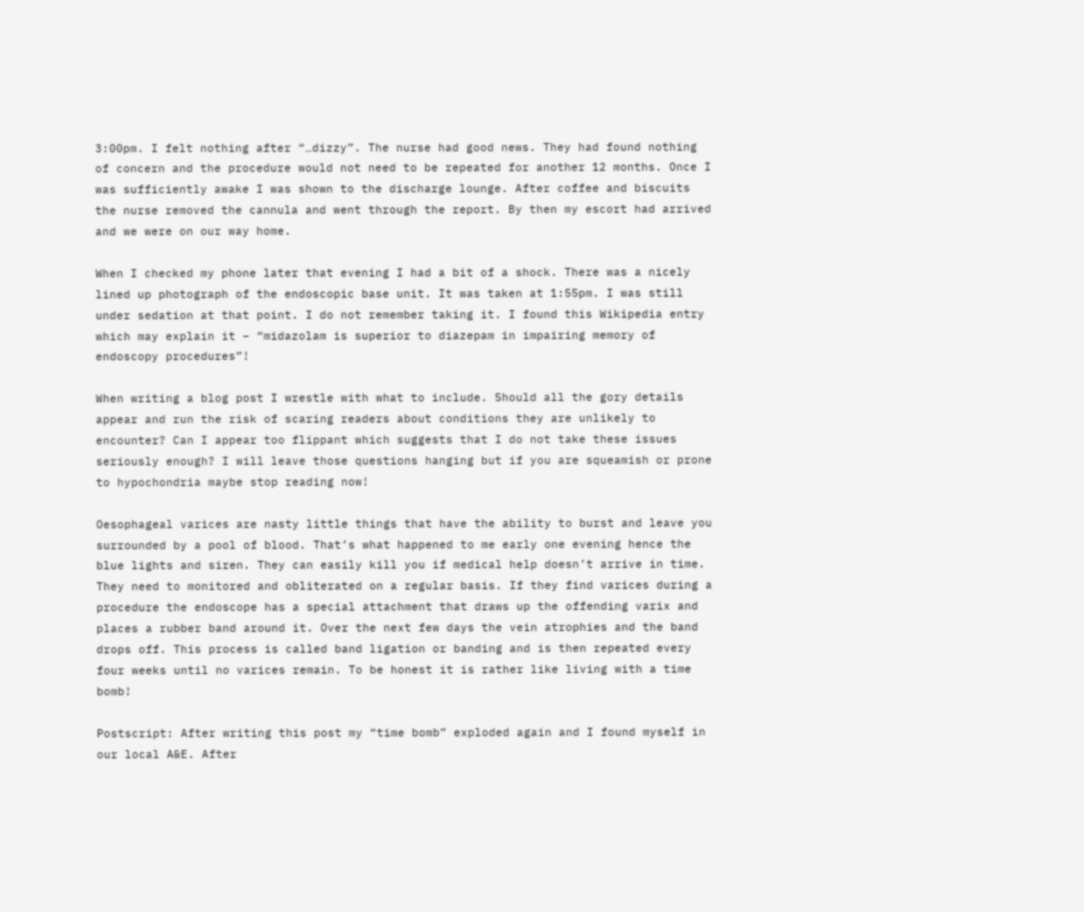3:00pm. I felt nothing after “…dizzy”. The nurse had good news. They had found nothing of concern and the procedure would not need to be repeated for another 12 months. Once I was sufficiently awake I was shown to the discharge lounge. After coffee and biscuits the nurse removed the cannula and went through the report. By then my escort had arrived and we were on our way home.

When I checked my phone later that evening I had a bit of a shock. There was a nicely lined up photograph of the endoscopic base unit. It was taken at 1:55pm. I was still under sedation at that point. I do not remember taking it. I found this Wikipedia entry which may explain it – “midazolam is superior to diazepam in impairing memory of endoscopy procedures”!

When writing a blog post I wrestle with what to include. Should all the gory details appear and run the risk of scaring readers about conditions they are unlikely to encounter? Can I appear too flippant which suggests that I do not take these issues seriously enough? I will leave those questions hanging but if you are squeamish or prone to hypochondria maybe stop reading now!

Oesophageal varices are nasty little things that have the ability to burst and leave you surrounded by a pool of blood. That’s what happened to me early one evening hence the blue lights and siren. They can easily kill you if medical help doesn’t arrive in time. They need to monitored and obliterated on a regular basis. If they find varices during a procedure the endoscope has a special attachment that draws up the offending varix and places a rubber band around it. Over the next few days the vein atrophies and the band drops off. This process is called band ligation or banding and is then repeated every four weeks until no varices remain. To be honest it is rather like living with a time bomb!

Postscript: After writing this post my “time bomb” exploded again and I found myself in our local A&E. After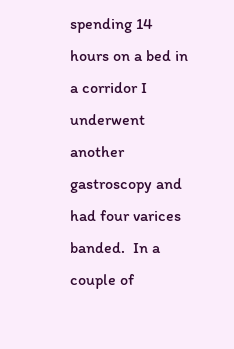spending 14 hours on a bed in a corridor I underwent another gastroscopy and had four varices banded.  In a couple of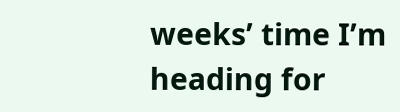weeks’ time I’m heading for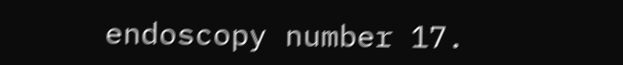endoscopy number 17.